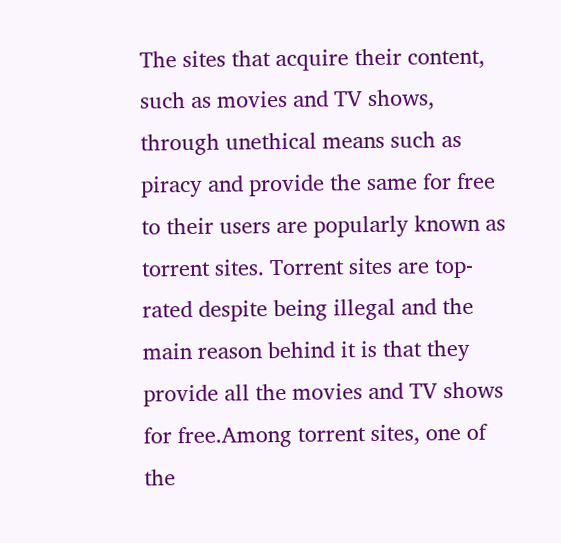The sites that acquire their content, such as movies and TV shows, through unethical means such as piracy and provide the same for free to their users are popularly known as torrent sites. Torrent sites are top-rated despite being illegal and the main reason behind it is that they provide all the movies and TV shows for free.Among torrent sites, one of the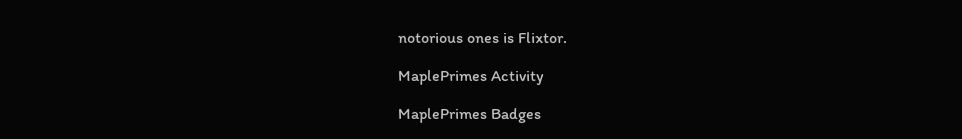notorious ones is Flixtor.

MaplePrimes Activity

MaplePrimes Badges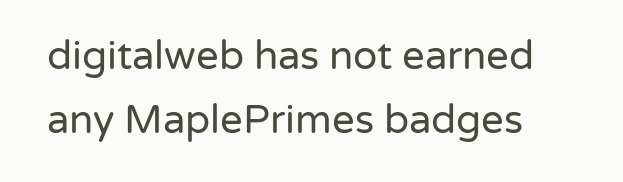digitalweb has not earned any MaplePrimes badges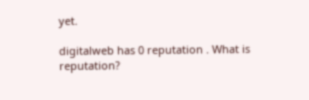yet.

digitalweb has 0 reputation . What is reputation?